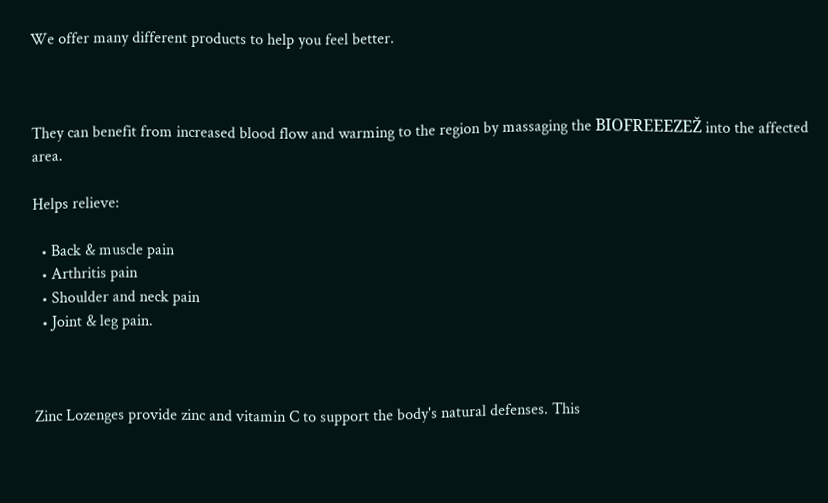We offer many different products to help you feel better.



They can benefit from increased blood flow and warming to the region by massaging the BIOFREEEZEŽ into the affected area.

Helps relieve:

  • Back & muscle pain
  • Arthritis pain
  • Shoulder and neck pain
  • Joint & leg pain.



Zinc Lozenges provide zinc and vitamin C to support the body's natural defenses. This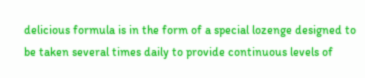delicious formula is in the form of a special lozenge designed to be taken several times daily to provide continuous levels of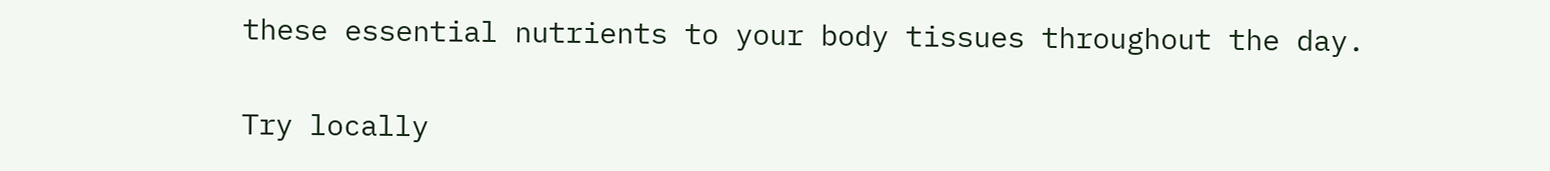these essential nutrients to your body tissues throughout the day.


Try locally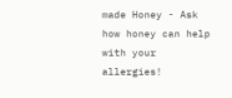made Honey - Ask how honey can help with your allergies!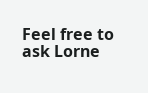Feel free to ask Lorne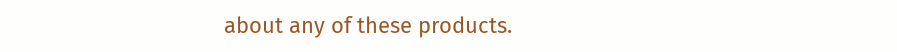about any of these products.